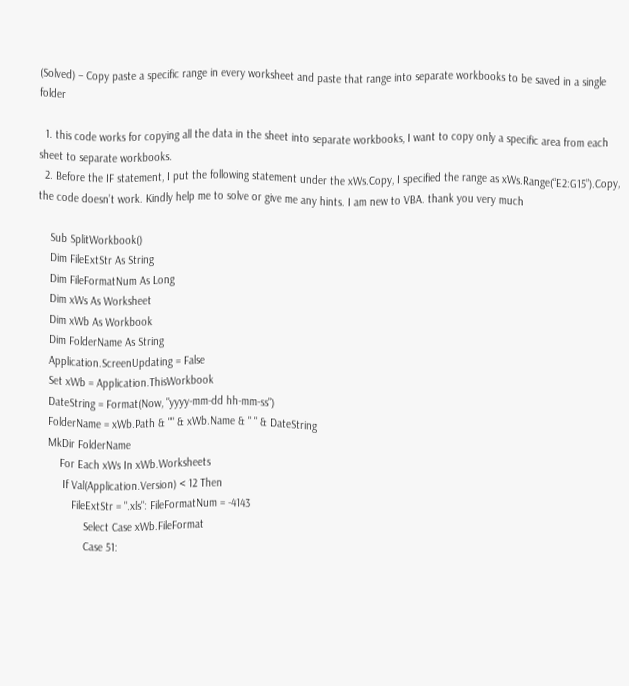(Solved) – Copy paste a specific range in every worksheet and paste that range into separate workbooks to be saved in a single folder

  1. this code works for copying all the data in the sheet into separate workbooks, I want to copy only a specific area from each sheet to separate workbooks.
  2. Before the IF statement, I put the following statement under the xWs.Copy, I specified the range as xWs.Range(“E2:G15”).Copy, the code doesn’t work. Kindly help me to solve or give me any hints. I am new to VBA. thank you very much

    Sub SplitWorkbook()
    Dim FileExtStr As String
    Dim FileFormatNum As Long
    Dim xWs As Worksheet
    Dim xWb As Workbook
    Dim FolderName As String
    Application.ScreenUpdating = False
    Set xWb = Application.ThisWorkbook
    DateString = Format(Now, "yyyy-mm-dd hh-mm-ss")
    FolderName = xWb.Path & "" & xWb.Name & " " & DateString
    MkDir FolderName
        For Each xWs In xWb.Worksheets
         If Val(Application.Version) < 12 Then
            FileExtStr = ".xls": FileFormatNum = -4143
                Select Case xWb.FileFormat
                Case 51: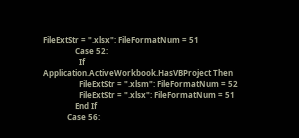FileExtStr = ".xlsx": FileFormatNum = 51
                Case 52:
                  If Application.ActiveWorkbook.HasVBProject Then
                  FileExtStr = ".xlsm": FileFormatNum = 52
                  FileExtStr = ".xlsx": FileFormatNum = 51
                End If
            Case 56: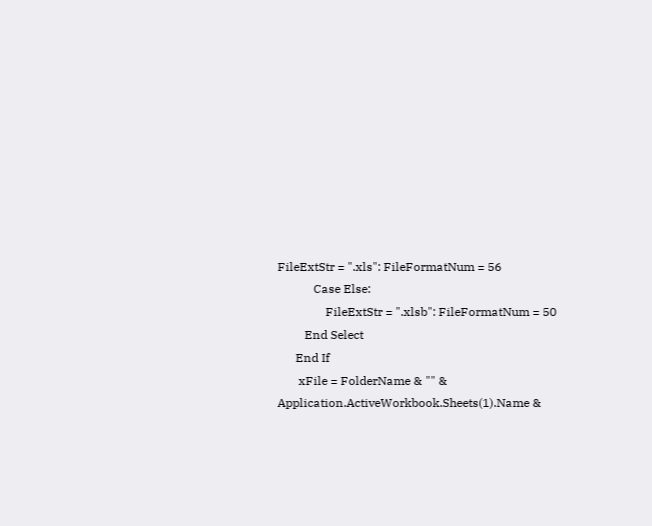FileExtStr = ".xls": FileFormatNum = 56
            Case Else:
                FileExtStr = ".xlsb": FileFormatNum = 50
         End Select
      End If
       xFile = FolderName & "" & Application.ActiveWorkbook.Sheets(1).Name &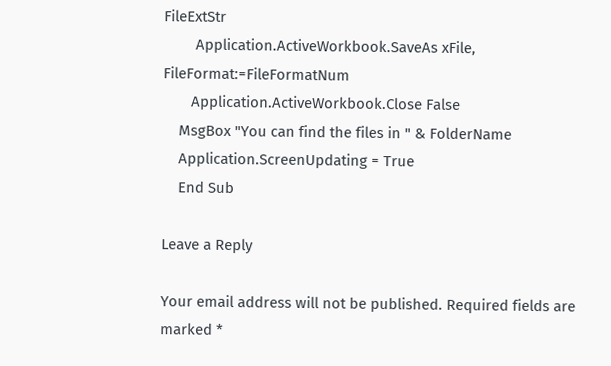FileExtStr
        Application.ActiveWorkbook.SaveAs xFile, FileFormat:=FileFormatNum
       Application.ActiveWorkbook.Close False
    MsgBox "You can find the files in " & FolderName
    Application.ScreenUpdating = True
    End Sub

Leave a Reply

Your email address will not be published. Required fields are marked *